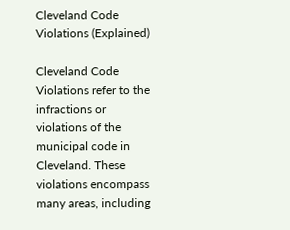Cleveland Code Violations (Explained)

Cleveland Code Violations refer to the infractions or violations of the municipal code in Cleveland. These violations encompass many areas, including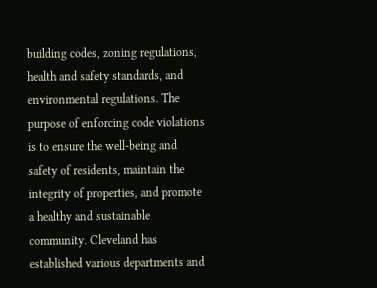building codes, zoning regulations, health and safety standards, and environmental regulations. The purpose of enforcing code violations is to ensure the well-being and safety of residents, maintain the integrity of properties, and promote a healthy and sustainable community. Cleveland has established various departments and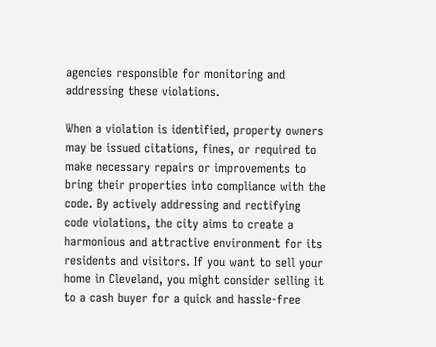agencies responsible for monitoring and addressing these violations.

When a violation is identified, property owners may be issued citations, fines, or required to make necessary repairs or improvements to bring their properties into compliance with the code. By actively addressing and rectifying code violations, the city aims to create a harmonious and attractive environment for its residents and visitors. If you want to sell your home in Cleveland, you might consider selling it to a cash buyer for a quick and hassle-free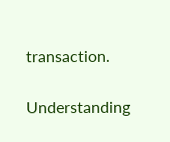transaction.

Understanding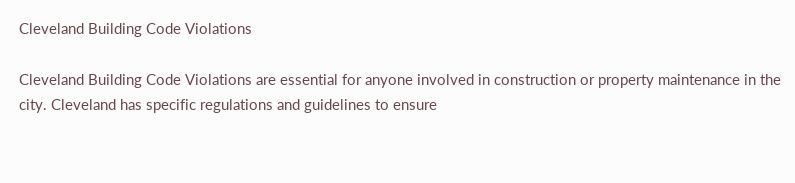Cleveland Building Code Violations

Cleveland Building Code Violations are essential for anyone involved in construction or property maintenance in the city. Cleveland has specific regulations and guidelines to ensure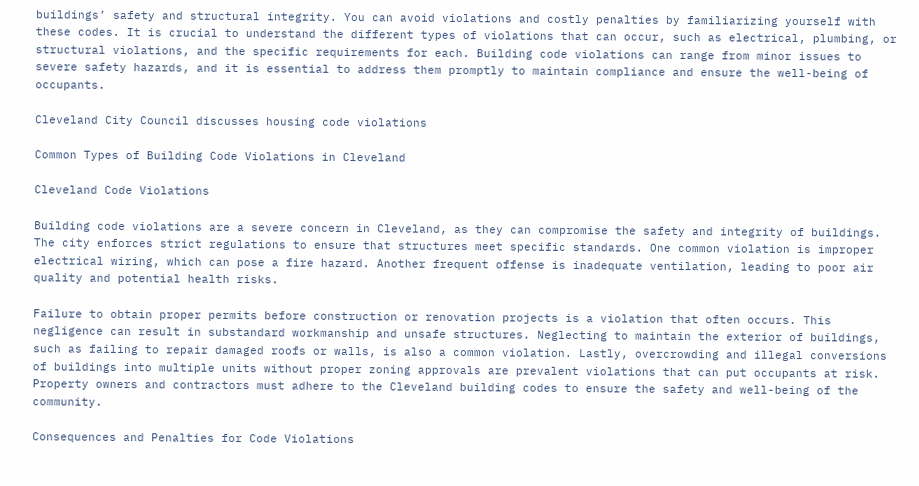buildings’ safety and structural integrity. You can avoid violations and costly penalties by familiarizing yourself with these codes. It is crucial to understand the different types of violations that can occur, such as electrical, plumbing, or structural violations, and the specific requirements for each. Building code violations can range from minor issues to severe safety hazards, and it is essential to address them promptly to maintain compliance and ensure the well-being of occupants.

Cleveland City Council discusses housing code violations

Common Types of Building Code Violations in Cleveland

Cleveland Code Violations

Building code violations are a severe concern in Cleveland, as they can compromise the safety and integrity of buildings. The city enforces strict regulations to ensure that structures meet specific standards. One common violation is improper electrical wiring, which can pose a fire hazard. Another frequent offense is inadequate ventilation, leading to poor air quality and potential health risks.

Failure to obtain proper permits before construction or renovation projects is a violation that often occurs. This negligence can result in substandard workmanship and unsafe structures. Neglecting to maintain the exterior of buildings, such as failing to repair damaged roofs or walls, is also a common violation. Lastly, overcrowding and illegal conversions of buildings into multiple units without proper zoning approvals are prevalent violations that can put occupants at risk. Property owners and contractors must adhere to the Cleveland building codes to ensure the safety and well-being of the community.

Consequences and Penalties for Code Violations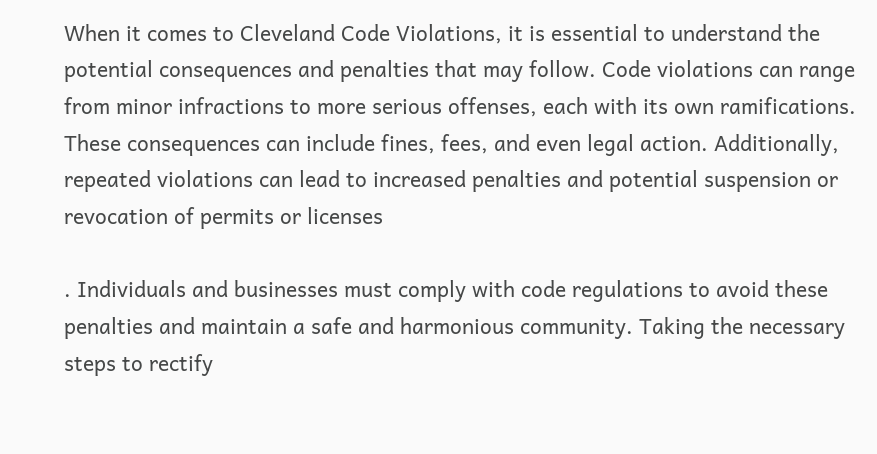When it comes to Cleveland Code Violations, it is essential to understand the potential consequences and penalties that may follow. Code violations can range from minor infractions to more serious offenses, each with its own ramifications. These consequences can include fines, fees, and even legal action. Additionally, repeated violations can lead to increased penalties and potential suspension or revocation of permits or licenses

. Individuals and businesses must comply with code regulations to avoid these penalties and maintain a safe and harmonious community. Taking the necessary steps to rectify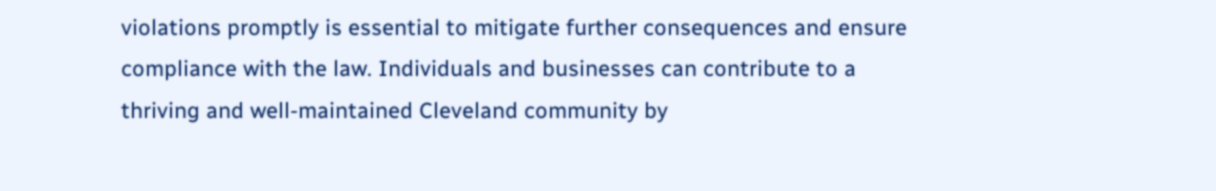violations promptly is essential to mitigate further consequences and ensure compliance with the law. Individuals and businesses can contribute to a thriving and well-maintained Cleveland community by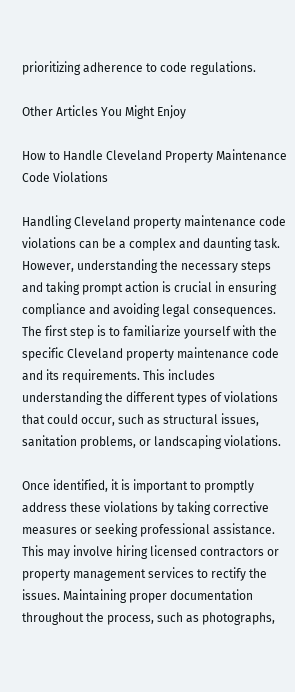prioritizing adherence to code regulations.

Other Articles You Might Enjoy

How to Handle Cleveland Property Maintenance Code Violations

Handling Cleveland property maintenance code violations can be a complex and daunting task. However, understanding the necessary steps and taking prompt action is crucial in ensuring compliance and avoiding legal consequences. The first step is to familiarize yourself with the specific Cleveland property maintenance code and its requirements. This includes understanding the different types of violations that could occur, such as structural issues, sanitation problems, or landscaping violations.

Once identified, it is important to promptly address these violations by taking corrective measures or seeking professional assistance. This may involve hiring licensed contractors or property management services to rectify the issues. Maintaining proper documentation throughout the process, such as photographs,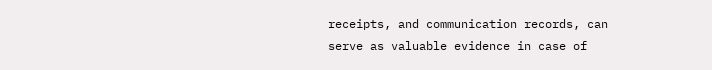receipts, and communication records, can serve as valuable evidence in case of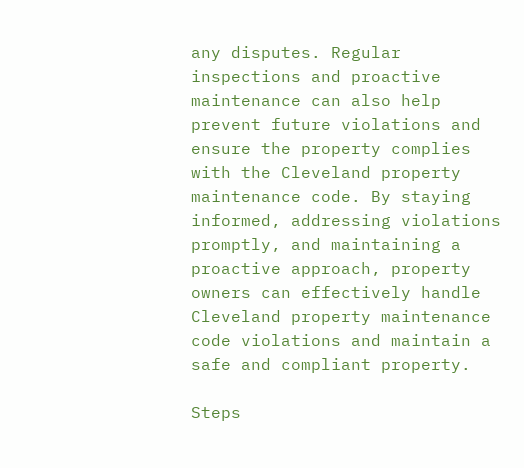any disputes. Regular inspections and proactive maintenance can also help prevent future violations and ensure the property complies with the Cleveland property maintenance code. By staying informed, addressing violations promptly, and maintaining a proactive approach, property owners can effectively handle Cleveland property maintenance code violations and maintain a safe and compliant property.

Steps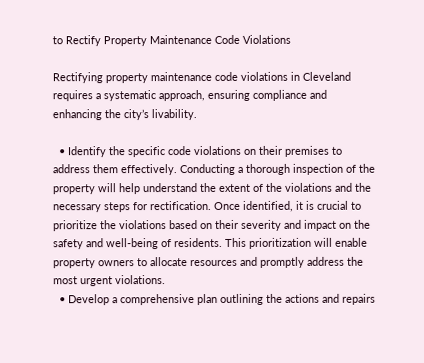to Rectify Property Maintenance Code Violations

Rectifying property maintenance code violations in Cleveland requires a systematic approach, ensuring compliance and enhancing the city’s livability.

  • Identify the specific code violations on their premises to address them effectively. Conducting a thorough inspection of the property will help understand the extent of the violations and the necessary steps for rectification. Once identified, it is crucial to prioritize the violations based on their severity and impact on the safety and well-being of residents. This prioritization will enable property owners to allocate resources and promptly address the most urgent violations.
  • Develop a comprehensive plan outlining the actions and repairs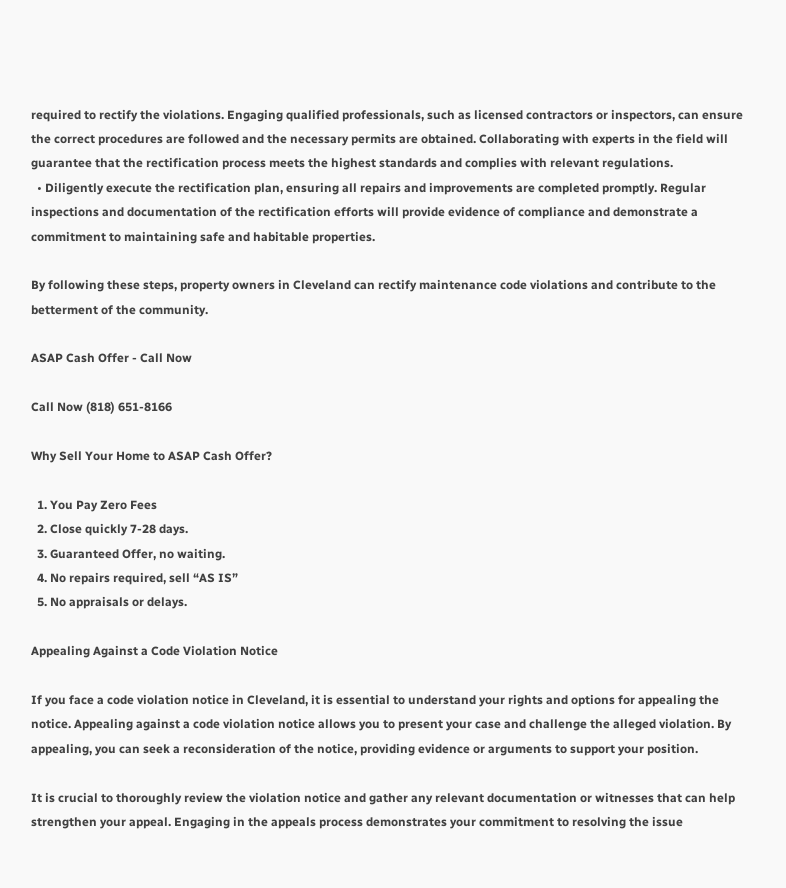required to rectify the violations. Engaging qualified professionals, such as licensed contractors or inspectors, can ensure the correct procedures are followed and the necessary permits are obtained. Collaborating with experts in the field will guarantee that the rectification process meets the highest standards and complies with relevant regulations.
  • Diligently execute the rectification plan, ensuring all repairs and improvements are completed promptly. Regular inspections and documentation of the rectification efforts will provide evidence of compliance and demonstrate a commitment to maintaining safe and habitable properties.

By following these steps, property owners in Cleveland can rectify maintenance code violations and contribute to the betterment of the community.

ASAP Cash Offer - Call Now

Call Now (818) 651-8166

Why Sell Your Home to ASAP Cash Offer?

  1. You Pay Zero Fees
  2. Close quickly 7-28 days.
  3. Guaranteed Offer, no waiting.
  4. No repairs required, sell “AS IS”
  5. No appraisals or delays.

Appealing Against a Code Violation Notice

If you face a code violation notice in Cleveland, it is essential to understand your rights and options for appealing the notice. Appealing against a code violation notice allows you to present your case and challenge the alleged violation. By appealing, you can seek a reconsideration of the notice, providing evidence or arguments to support your position.

It is crucial to thoroughly review the violation notice and gather any relevant documentation or witnesses that can help strengthen your appeal. Engaging in the appeals process demonstrates your commitment to resolving the issue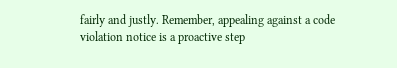fairly and justly. Remember, appealing against a code violation notice is a proactive step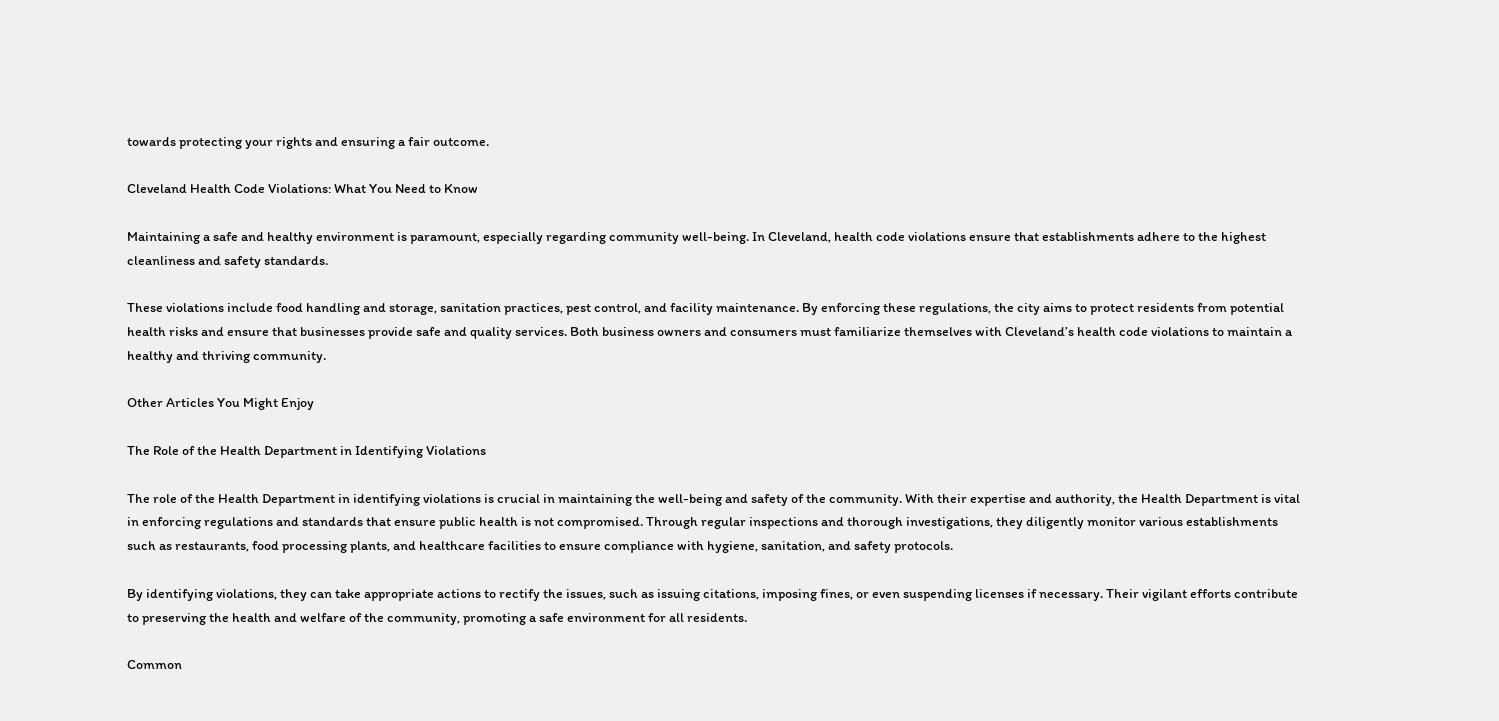towards protecting your rights and ensuring a fair outcome.

Cleveland Health Code Violations: What You Need to Know

Maintaining a safe and healthy environment is paramount, especially regarding community well-being. In Cleveland, health code violations ensure that establishments adhere to the highest cleanliness and safety standards.

These violations include food handling and storage, sanitation practices, pest control, and facility maintenance. By enforcing these regulations, the city aims to protect residents from potential health risks and ensure that businesses provide safe and quality services. Both business owners and consumers must familiarize themselves with Cleveland’s health code violations to maintain a healthy and thriving community.

Other Articles You Might Enjoy

The Role of the Health Department in Identifying Violations

The role of the Health Department in identifying violations is crucial in maintaining the well-being and safety of the community. With their expertise and authority, the Health Department is vital in enforcing regulations and standards that ensure public health is not compromised. Through regular inspections and thorough investigations, they diligently monitor various establishments such as restaurants, food processing plants, and healthcare facilities to ensure compliance with hygiene, sanitation, and safety protocols.

By identifying violations, they can take appropriate actions to rectify the issues, such as issuing citations, imposing fines, or even suspending licenses if necessary. Their vigilant efforts contribute to preserving the health and welfare of the community, promoting a safe environment for all residents.

Common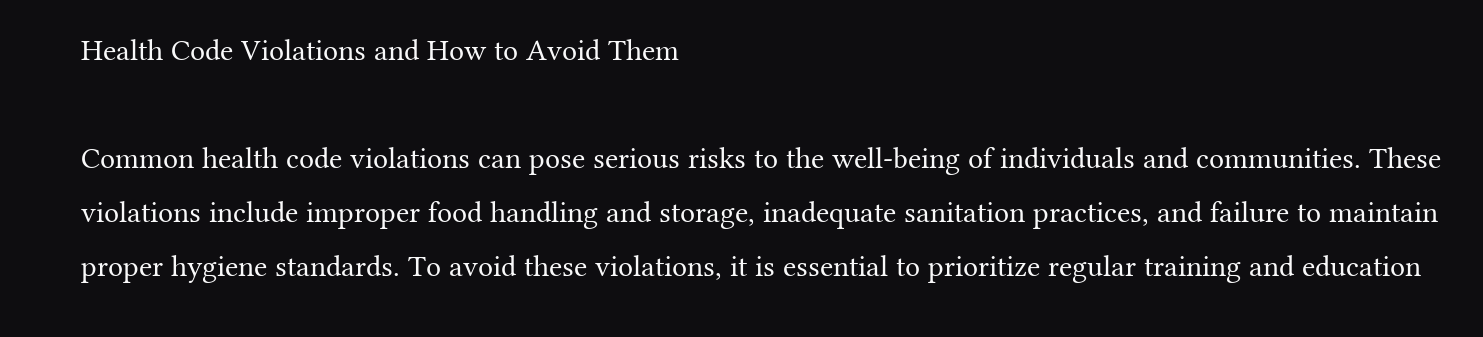Health Code Violations and How to Avoid Them

Common health code violations can pose serious risks to the well-being of individuals and communities. These violations include improper food handling and storage, inadequate sanitation practices, and failure to maintain proper hygiene standards. To avoid these violations, it is essential to prioritize regular training and education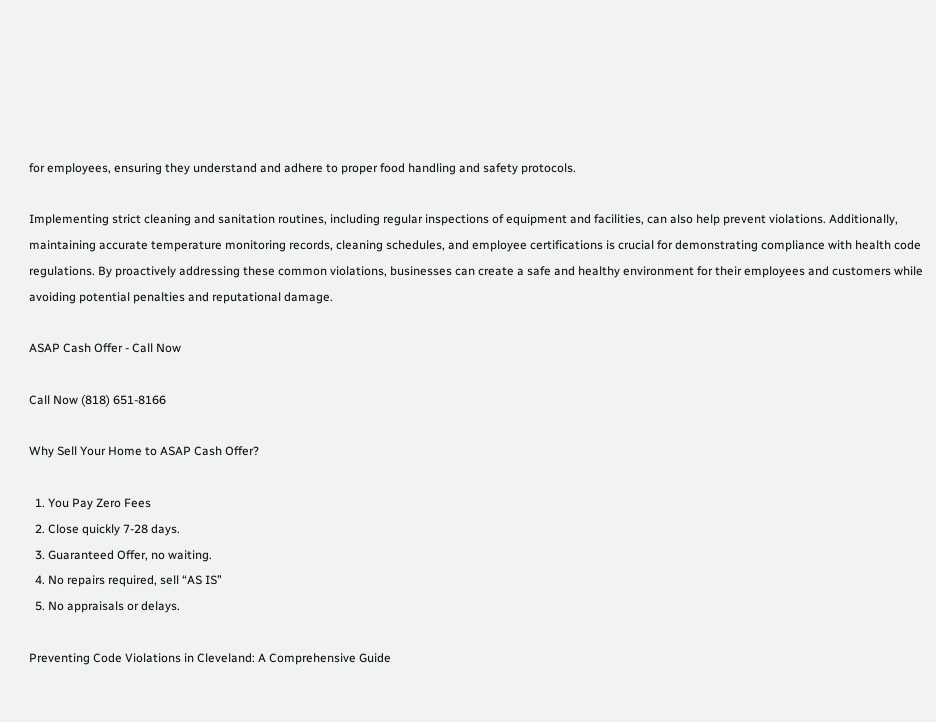for employees, ensuring they understand and adhere to proper food handling and safety protocols.

Implementing strict cleaning and sanitation routines, including regular inspections of equipment and facilities, can also help prevent violations. Additionally, maintaining accurate temperature monitoring records, cleaning schedules, and employee certifications is crucial for demonstrating compliance with health code regulations. By proactively addressing these common violations, businesses can create a safe and healthy environment for their employees and customers while avoiding potential penalties and reputational damage.

ASAP Cash Offer - Call Now

Call Now (818) 651-8166

Why Sell Your Home to ASAP Cash Offer?

  1. You Pay Zero Fees
  2. Close quickly 7-28 days.
  3. Guaranteed Offer, no waiting.
  4. No repairs required, sell “AS IS”
  5. No appraisals or delays.

Preventing Code Violations in Cleveland: A Comprehensive Guide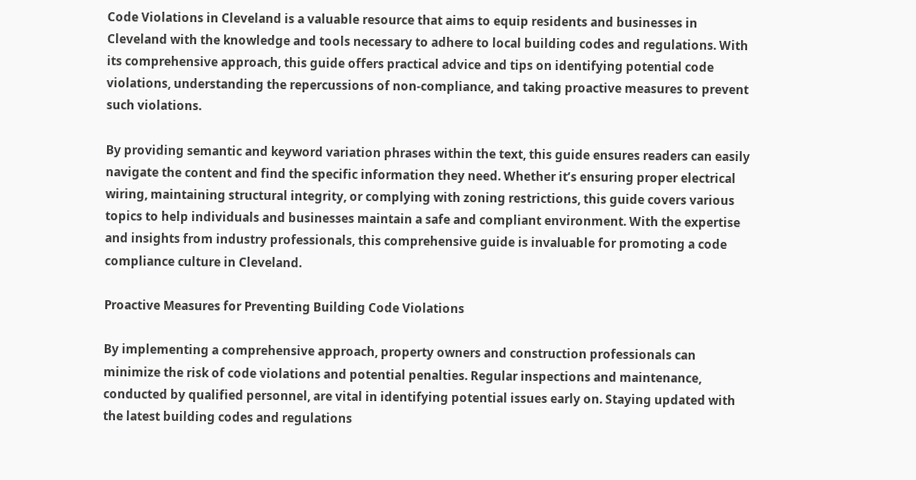Code Violations in Cleveland is a valuable resource that aims to equip residents and businesses in Cleveland with the knowledge and tools necessary to adhere to local building codes and regulations. With its comprehensive approach, this guide offers practical advice and tips on identifying potential code violations, understanding the repercussions of non-compliance, and taking proactive measures to prevent such violations.

By providing semantic and keyword variation phrases within the text, this guide ensures readers can easily navigate the content and find the specific information they need. Whether it’s ensuring proper electrical wiring, maintaining structural integrity, or complying with zoning restrictions, this guide covers various topics to help individuals and businesses maintain a safe and compliant environment. With the expertise and insights from industry professionals, this comprehensive guide is invaluable for promoting a code compliance culture in Cleveland.

Proactive Measures for Preventing Building Code Violations

By implementing a comprehensive approach, property owners and construction professionals can minimize the risk of code violations and potential penalties. Regular inspections and maintenance, conducted by qualified personnel, are vital in identifying potential issues early on. Staying updated with the latest building codes and regulations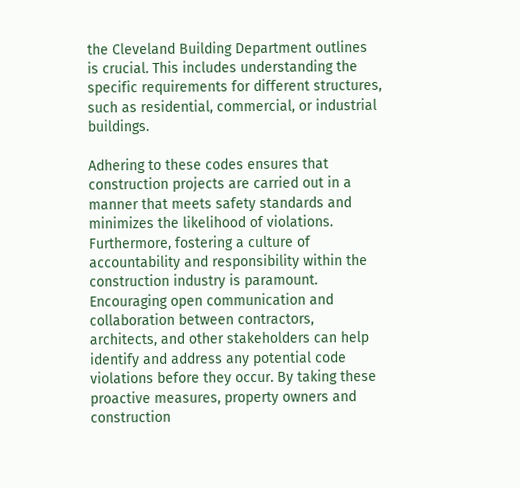the Cleveland Building Department outlines is crucial. This includes understanding the specific requirements for different structures, such as residential, commercial, or industrial buildings.

Adhering to these codes ensures that construction projects are carried out in a manner that meets safety standards and minimizes the likelihood of violations. Furthermore, fostering a culture of accountability and responsibility within the construction industry is paramount. Encouraging open communication and collaboration between contractors, architects, and other stakeholders can help identify and address any potential code violations before they occur. By taking these proactive measures, property owners and construction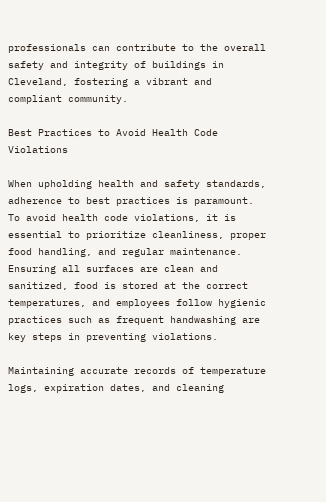professionals can contribute to the overall safety and integrity of buildings in Cleveland, fostering a vibrant and compliant community.

Best Practices to Avoid Health Code Violations

When upholding health and safety standards, adherence to best practices is paramount. To avoid health code violations, it is essential to prioritize cleanliness, proper food handling, and regular maintenance. Ensuring all surfaces are clean and sanitized, food is stored at the correct temperatures, and employees follow hygienic practices such as frequent handwashing are key steps in preventing violations.

Maintaining accurate records of temperature logs, expiration dates, and cleaning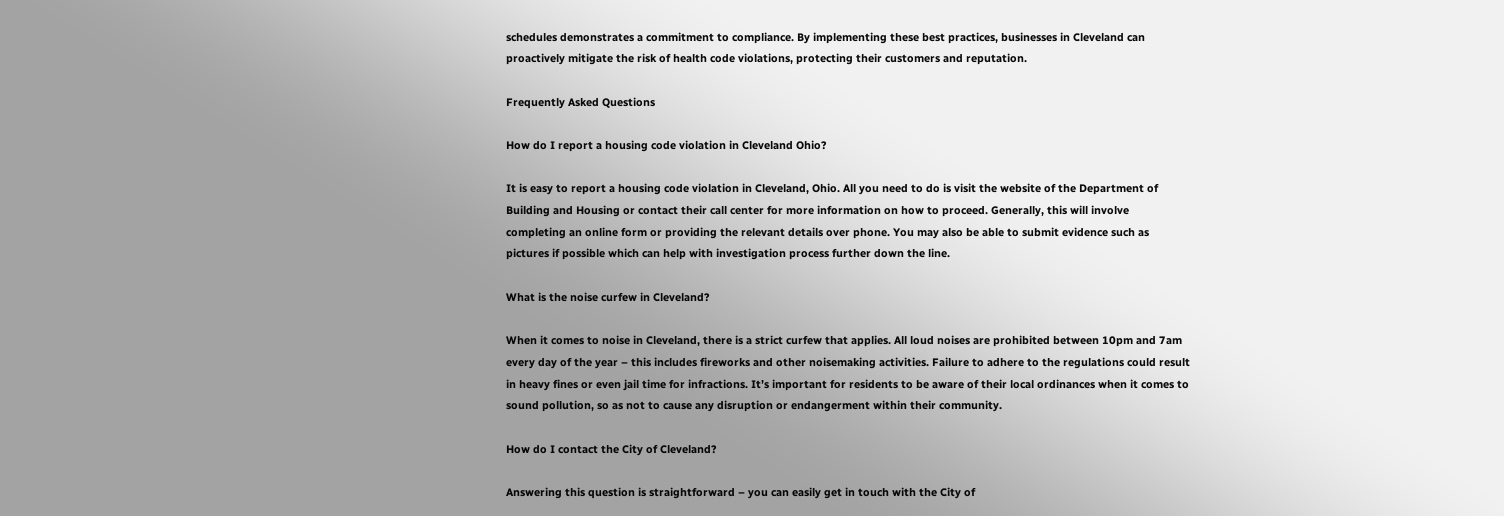schedules demonstrates a commitment to compliance. By implementing these best practices, businesses in Cleveland can proactively mitigate the risk of health code violations, protecting their customers and reputation.

Frequently Asked Questions

How do I report a housing code violation in Cleveland Ohio?

It is easy to report a housing code violation in Cleveland, Ohio. All you need to do is visit the website of the Department of Building and Housing or contact their call center for more information on how to proceed. Generally, this will involve completing an online form or providing the relevant details over phone. You may also be able to submit evidence such as pictures if possible which can help with investigation process further down the line.

What is the noise curfew in Cleveland?

When it comes to noise in Cleveland, there is a strict curfew that applies. All loud noises are prohibited between 10pm and 7am every day of the year – this includes fireworks and other noisemaking activities. Failure to adhere to the regulations could result in heavy fines or even jail time for infractions. It’s important for residents to be aware of their local ordinances when it comes to sound pollution, so as not to cause any disruption or endangerment within their community.

How do I contact the City of Cleveland?

Answering this question is straightforward – you can easily get in touch with the City of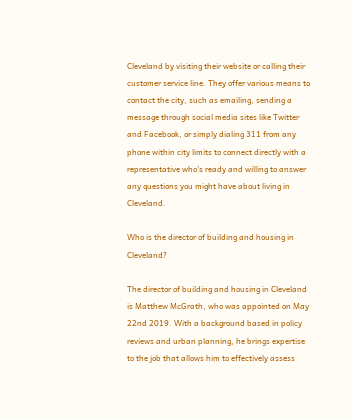Cleveland by visiting their website or calling their customer service line. They offer various means to contact the city, such as emailing, sending a message through social media sites like Twitter and Facebook, or simply dialing 311 from any phone within city limits to connect directly with a representative who’s ready and willing to answer any questions you might have about living in Cleveland.

Who is the director of building and housing in Cleveland?

The director of building and housing in Cleveland is Matthew McGrath, who was appointed on May 22nd 2019. With a background based in policy reviews and urban planning, he brings expertise to the job that allows him to effectively assess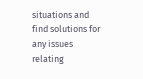situations and find solutions for any issues relating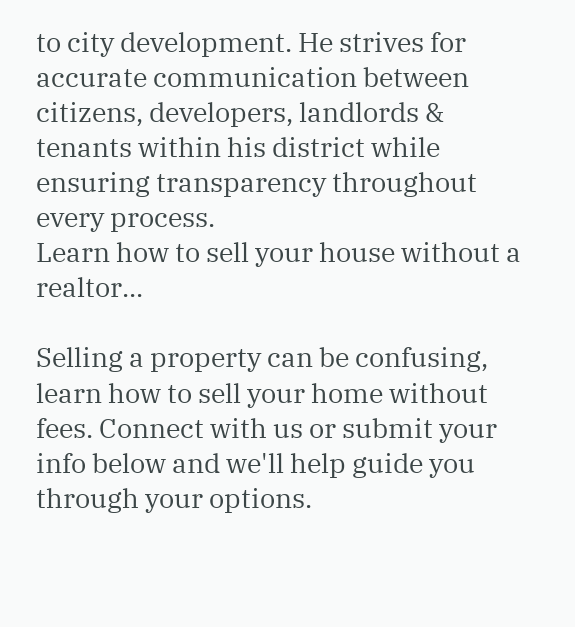to city development. He strives for accurate communication between citizens, developers, landlords & tenants within his district while ensuring transparency throughout every process.
Learn how to sell your house without a realtor...

Selling a property can be confusing, learn how to sell your home without fees. Connect with us or submit your info below and we'll help guide you through your options.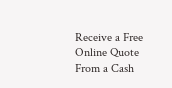Receive a Free Online Quote From a Cash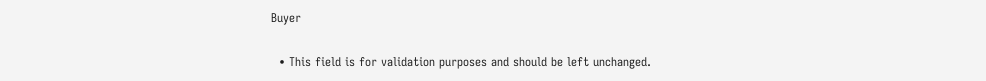Buyer

  • This field is for validation purposes and should be left unchanged.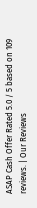ASAP Cash Offer Rated 5.0 / 5 based on 109 reviews. | Our Reviews